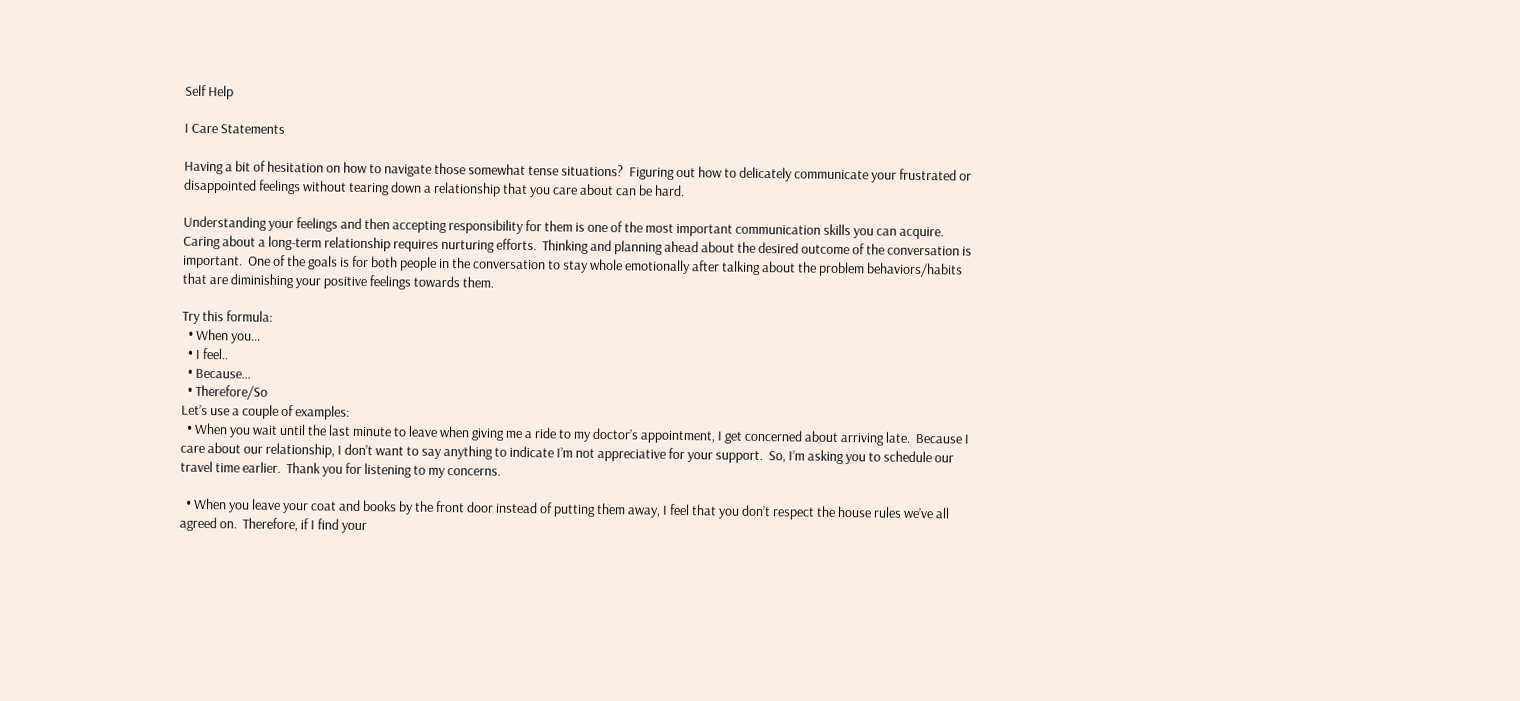Self Help

I Care Statements

Having a bit of hesitation on how to navigate those somewhat tense situations?  Figuring out how to delicately communicate your frustrated or disappointed feelings without tearing down a relationship that you care about can be hard.

Understanding your feelings and then accepting responsibility for them is one of the most important communication skills you can acquire.  Caring about a long-term relationship requires nurturing efforts.  Thinking and planning ahead about the desired outcome of the conversation is important.  One of the goals is for both people in the conversation to stay whole emotionally after talking about the problem behaviors/habits that are diminishing your positive feelings towards them.

Try this formula:
  • When you…
  • I feel..
  • Because…
  • Therefore/So
Let’s use a couple of examples:
  • When you wait until the last minute to leave when giving me a ride to my doctor’s appointment, I get concerned about arriving late.  Because I care about our relationship, I don’t want to say anything to indicate I’m not appreciative for your support.  So, I’m asking you to schedule our travel time earlier.  Thank you for listening to my concerns.

  • When you leave your coat and books by the front door instead of putting them away, I feel that you don’t respect the house rules we’ve all agreed on.  Therefore, if I find your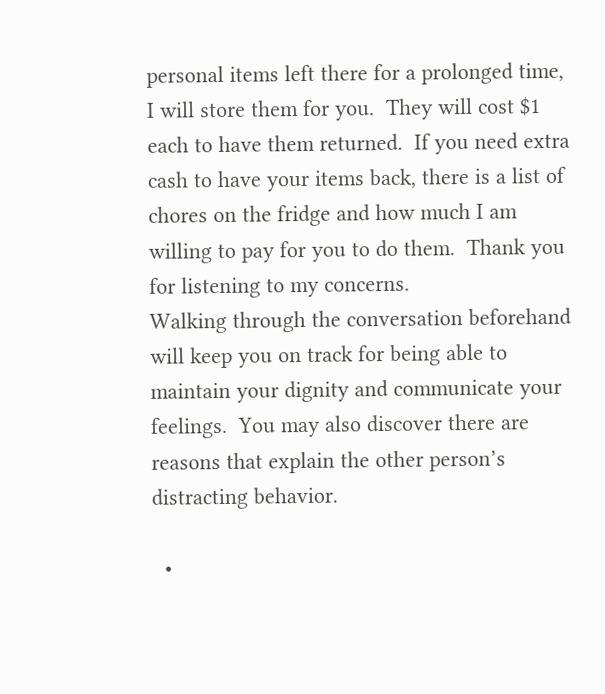personal items left there for a prolonged time, I will store them for you.  They will cost $1 each to have them returned.  If you need extra cash to have your items back, there is a list of chores on the fridge and how much I am willing to pay for you to do them.  Thank you for listening to my concerns.
Walking through the conversation beforehand will keep you on track for being able to maintain your dignity and communicate your feelings.  You may also discover there are reasons that explain the other person’s distracting behavior.

  •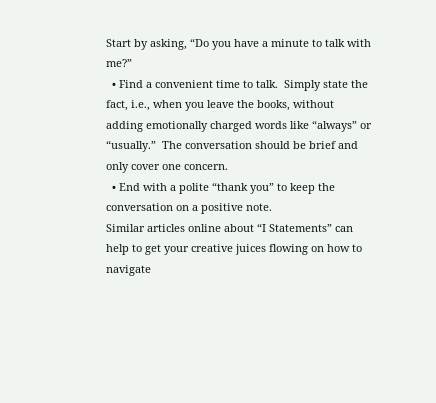Start by asking, “Do you have a minute to talk with me?”
  • Find a convenient time to talk.  Simply state the fact, i.e., when you leave the books, without adding emotionally charged words like “always” or “usually.”  The conversation should be brief and only cover one concern.
  • End with a polite “thank you” to keep the conversation on a positive note.
Similar articles online about “I Statements” can help to get your creative juices flowing on how to navigate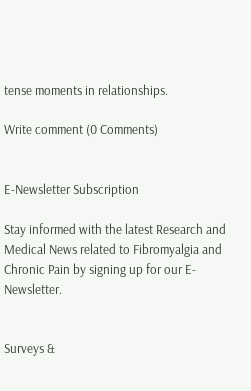tense moments in relationships.

Write comment (0 Comments)


E-Newsletter Subscription

Stay informed with the latest Research and Medical News related to Fibromyalgia and Chronic Pain by signing up for our E-Newsletter.


Surveys &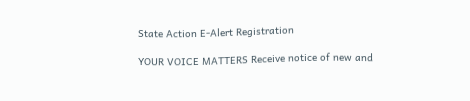State Action E-Alert Registration

YOUR VOICE MATTERS Receive notice of new and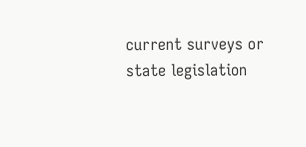current surveys or state legislation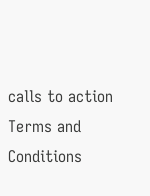calls to action
Terms and Conditions